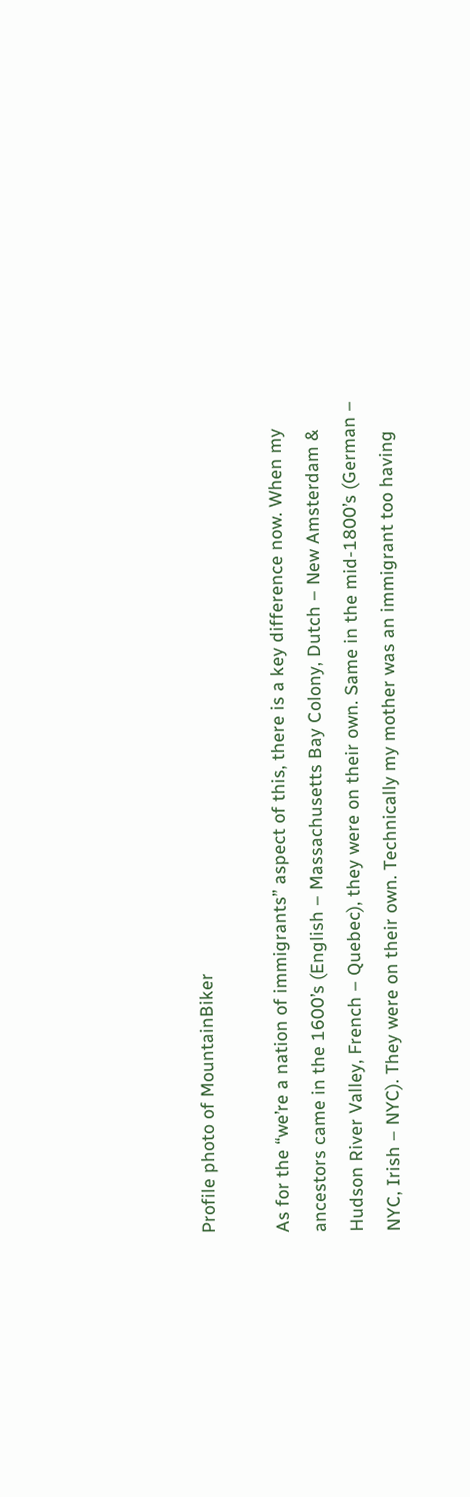Profile photo of MountainBiker

As for the “we’re a nation of immigrants” aspect of this, there is a key difference now. When my ancestors came in the 1600’s (English – Massachusetts Bay Colony, Dutch – New Amsterdam & Hudson River Valley, French – Quebec), they were on their own. Same in the mid-1800’s (German – NYC, Irish – NYC). They were on their own. Technically my mother was an immigrant too having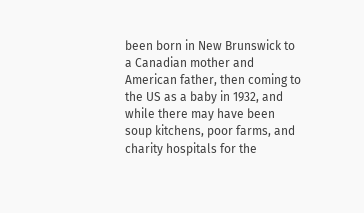been born in New Brunswick to a Canadian mother and American father, then coming to the US as a baby in 1932, and while there may have been soup kitchens, poor farms, and charity hospitals for the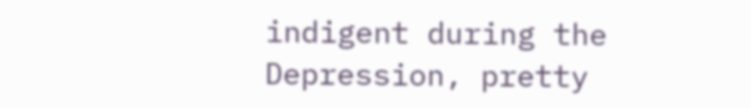indigent during the Depression, pretty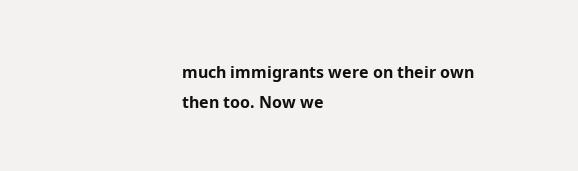much immigrants were on their own then too. Now we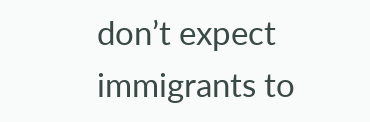don’t expect immigrants to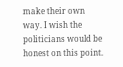make their own way. I wish the politicians would be honest on this point.